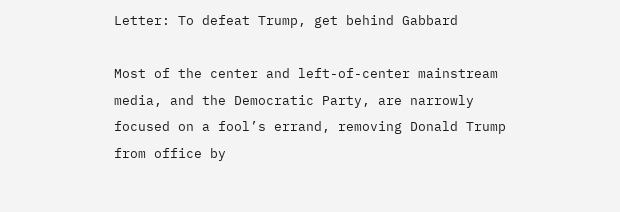Letter: To defeat Trump, get behind Gabbard

Most of the center and left-of-center mainstream media, and the Democratic Party, are narrowly focused on a fool’s errand, removing Donald Trump from office by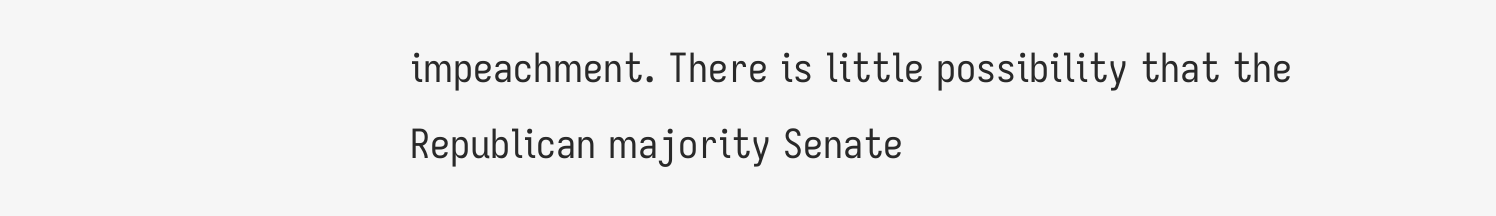impeachment. There is little possibility that the Republican majority Senate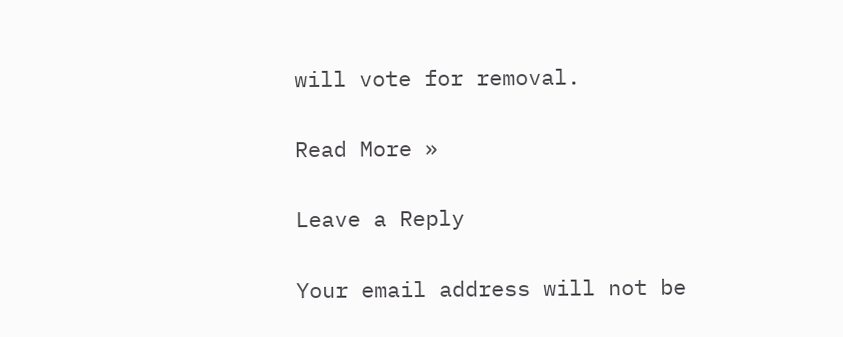will vote for removal.

Read More »

Leave a Reply

Your email address will not be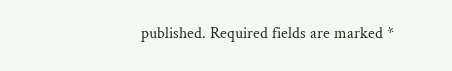published. Required fields are marked *